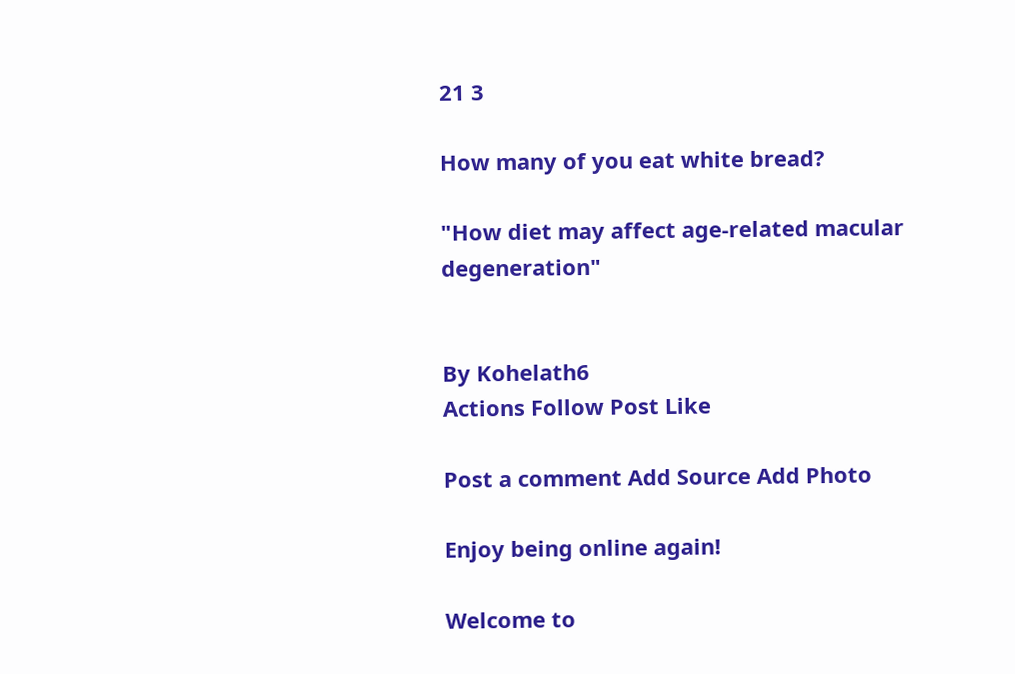21 3

How many of you eat white bread?

"How diet may affect age-related macular degeneration"


By Kohelath6
Actions Follow Post Like

Post a comment Add Source Add Photo

Enjoy being online again!

Welcome to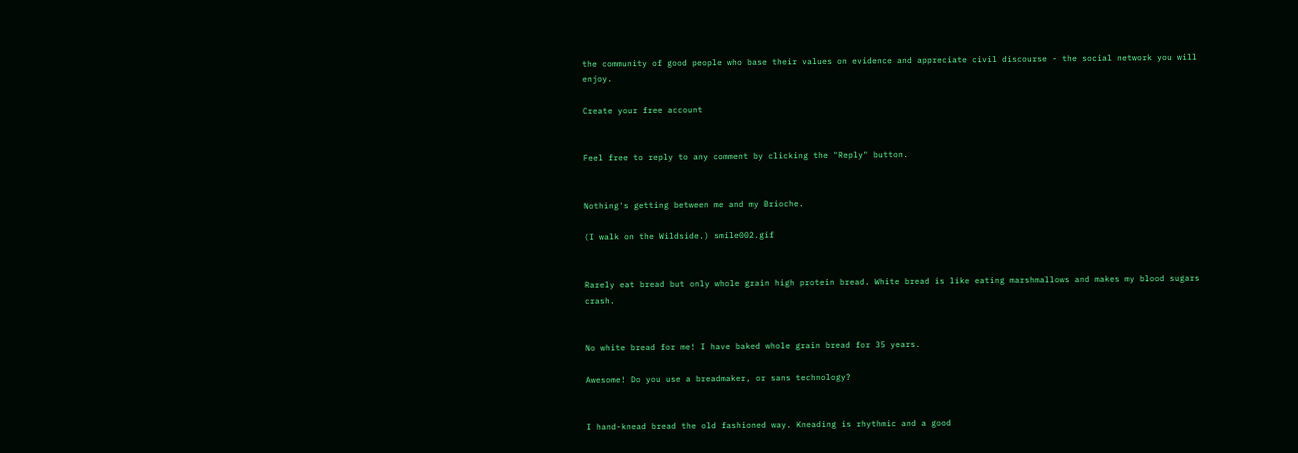the community of good people who base their values on evidence and appreciate civil discourse - the social network you will enjoy.

Create your free account


Feel free to reply to any comment by clicking the "Reply" button.


Nothing's getting between me and my Brioche.

(I walk on the Wildside.) smile002.gif


Rarely eat bread but only whole grain high protein bread. White bread is like eating marshmallows and makes my blood sugars crash.


No white bread for me! I have baked whole grain bread for 35 years.

Awesome! Do you use a breadmaker, or sans technology?


I hand-knead bread the old fashioned way. Kneading is rhythmic and a good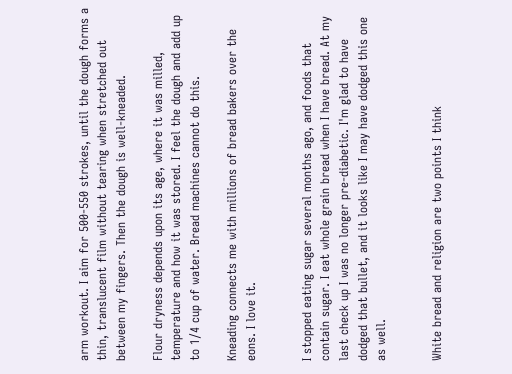arm workout. I aim for 500-550 strokes, until the dough forms a thin, translucent film without tearing when stretched out between my fingers. Then the dough is well-kneaded.

Flour dryness depends upon its age, where it was milled, temperature and how it was stored. I feel the dough and add up to 1/4 cup of water. Bread machines cannot do this.

Kneading connects me with millions of bread bakers over the eons. I love it.


I stopped eating sugar several months ago, and foods that contain sugar. I eat whole grain bread when I have bread. At my last check up I was no longer pre-diabetic. I'm glad to have dodged that bullet, and it looks like I may have dodged this one as well.


White bread and religion are two points I think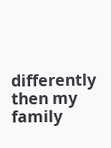differently then my family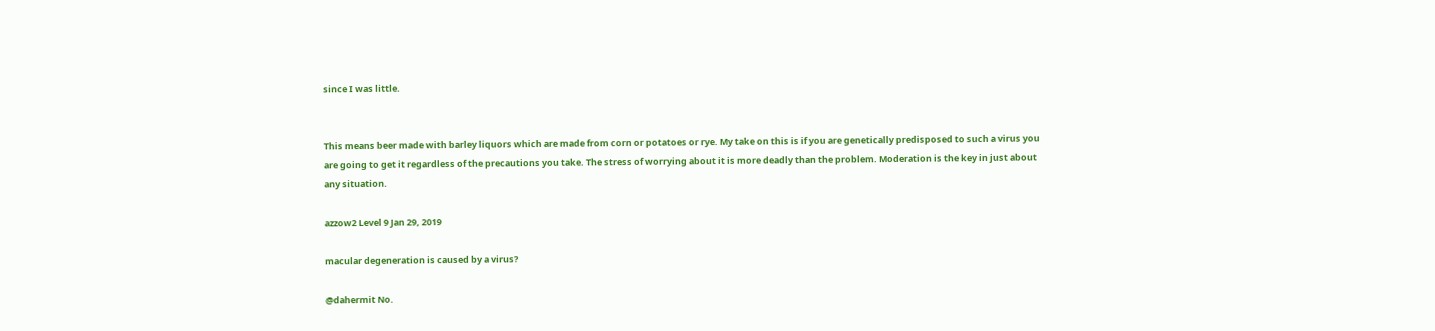since I was little.


This means beer made with barley liquors which are made from corn or potatoes or rye. My take on this is if you are genetically predisposed to such a virus you are going to get it regardless of the precautions you take. The stress of worrying about it is more deadly than the problem. Moderation is the key in just about any situation.

azzow2 Level 9 Jan 29, 2019

macular degeneration is caused by a virus?

@dahermit No.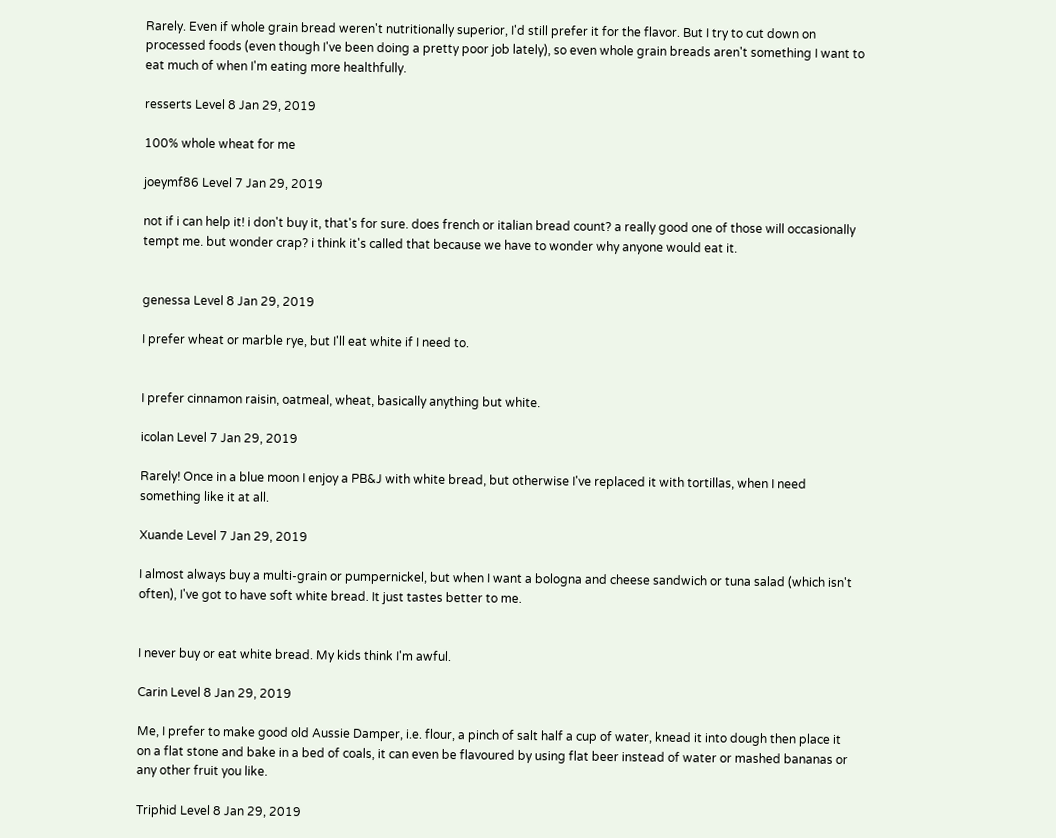Rarely. Even if whole grain bread weren't nutritionally superior, I'd still prefer it for the flavor. But I try to cut down on processed foods (even though I've been doing a pretty poor job lately), so even whole grain breads aren't something I want to eat much of when I'm eating more healthfully.

resserts Level 8 Jan 29, 2019

100% whole wheat for me

joeymf86 Level 7 Jan 29, 2019

not if i can help it! i don't buy it, that's for sure. does french or italian bread count? a really good one of those will occasionally tempt me. but wonder crap? i think it's called that because we have to wonder why anyone would eat it.


genessa Level 8 Jan 29, 2019

I prefer wheat or marble rye, but I'll eat white if I need to.


I prefer cinnamon raisin, oatmeal, wheat, basically anything but white.

icolan Level 7 Jan 29, 2019

Rarely! Once in a blue moon I enjoy a PB&J with white bread, but otherwise I've replaced it with tortillas, when I need something like it at all.

Xuande Level 7 Jan 29, 2019

I almost always buy a multi-grain or pumpernickel, but when I want a bologna and cheese sandwich or tuna salad (which isn't often), I've got to have soft white bread. It just tastes better to me.


I never buy or eat white bread. My kids think I'm awful.

Carin Level 8 Jan 29, 2019

Me, I prefer to make good old Aussie Damper, i.e. flour, a pinch of salt half a cup of water, knead it into dough then place it on a flat stone and bake in a bed of coals, it can even be flavoured by using flat beer instead of water or mashed bananas or any other fruit you like.

Triphid Level 8 Jan 29, 2019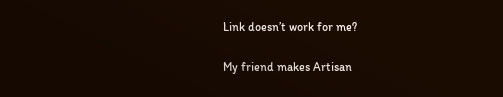Link doesn’t work for me?

My friend makes Artisan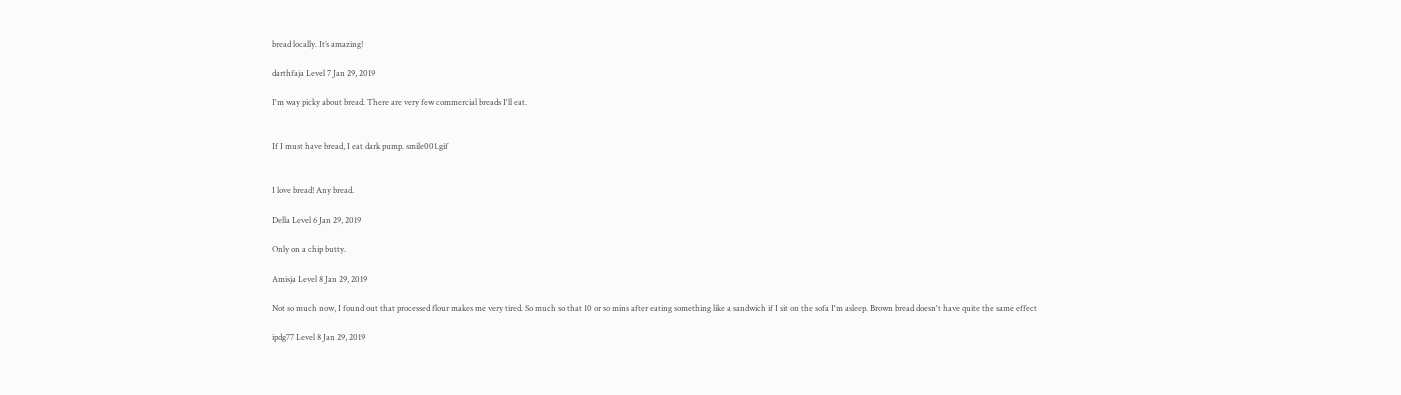bread locally. It’s amazing!

darthfaja Level 7 Jan 29, 2019

I'm way picky about bread. There are very few commercial breads I'll eat.


If I must have bread, I eat dark pump. smile001.gif


I love bread! Any bread.

Della Level 6 Jan 29, 2019

Only on a chip butty.

Amisja Level 8 Jan 29, 2019

Not so much now, I found out that processed flour makes me very tired. So much so that 10 or so mins after eating something like a sandwich if I sit on the sofa I'm asleep. Brown bread doesn't have quite the same effect

ipdg77 Level 8 Jan 29, 2019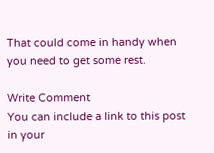That could come in handy when you need to get some rest.

Write Comment
You can include a link to this post in your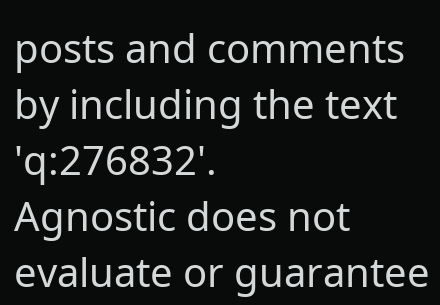posts and comments by including the text 'q:276832'.
Agnostic does not evaluate or guarantee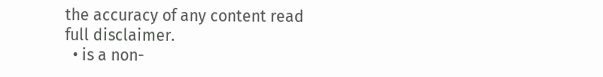the accuracy of any content read full disclaimer.
  • is a non-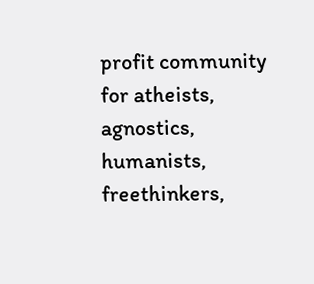profit community for atheists, agnostics, humanists, freethinkers,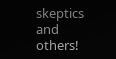skeptics and others!